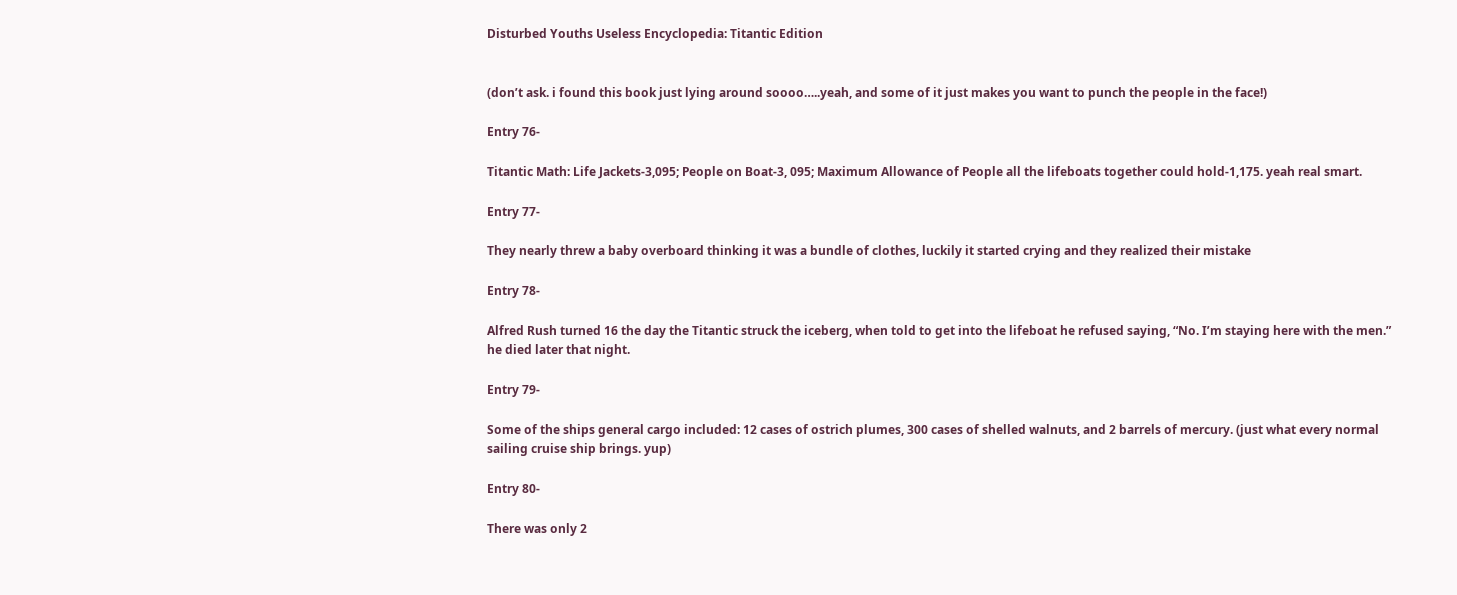Disturbed Youths Useless Encyclopedia: Titantic Edition


(don’t ask. i found this book just lying around soooo…..yeah, and some of it just makes you want to punch the people in the face!)

Entry 76-

Titantic Math: Life Jackets-3,095; People on Boat-3, 095; Maximum Allowance of People all the lifeboats together could hold-1,175. yeah real smart.

Entry 77-

They nearly threw a baby overboard thinking it was a bundle of clothes, luckily it started crying and they realized their mistake

Entry 78-

Alfred Rush turned 16 the day the Titantic struck the iceberg, when told to get into the lifeboat he refused saying, “No. I’m staying here with the men.” he died later that night.

Entry 79-

Some of the ships general cargo included: 12 cases of ostrich plumes, 300 cases of shelled walnuts, and 2 barrels of mercury. (just what every normal sailing cruise ship brings. yup)

Entry 80-

There was only 2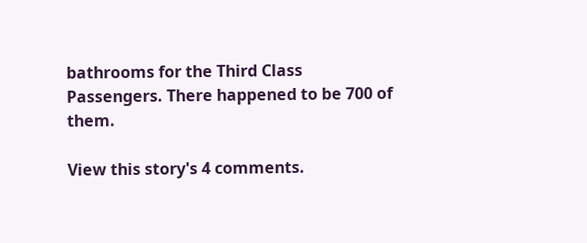bathrooms for the Third Class Passengers. There happened to be 700 of them.

View this story's 4 comments.